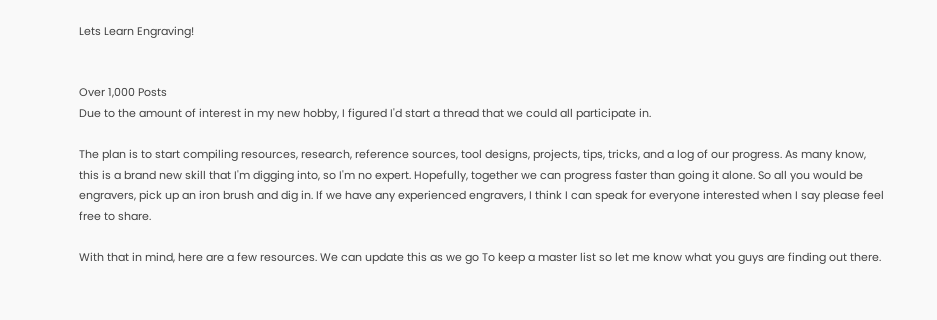Lets Learn Engraving!


Over 1,000 Posts
Due to the amount of interest in my new hobby, I figured I'd start a thread that we could all participate in.

The plan is to start compiling resources, research, reference sources, tool designs, projects, tips, tricks, and a log of our progress. As many know, this is a brand new skill that I'm digging into, so I'm no expert. Hopefully, together we can progress faster than going it alone. So all you would be engravers, pick up an iron brush and dig in. If we have any experienced engravers, I think I can speak for everyone interested when I say please feel free to share.

With that in mind, here are a few resources. We can update this as we go To keep a master list so let me know what you guys are finding out there.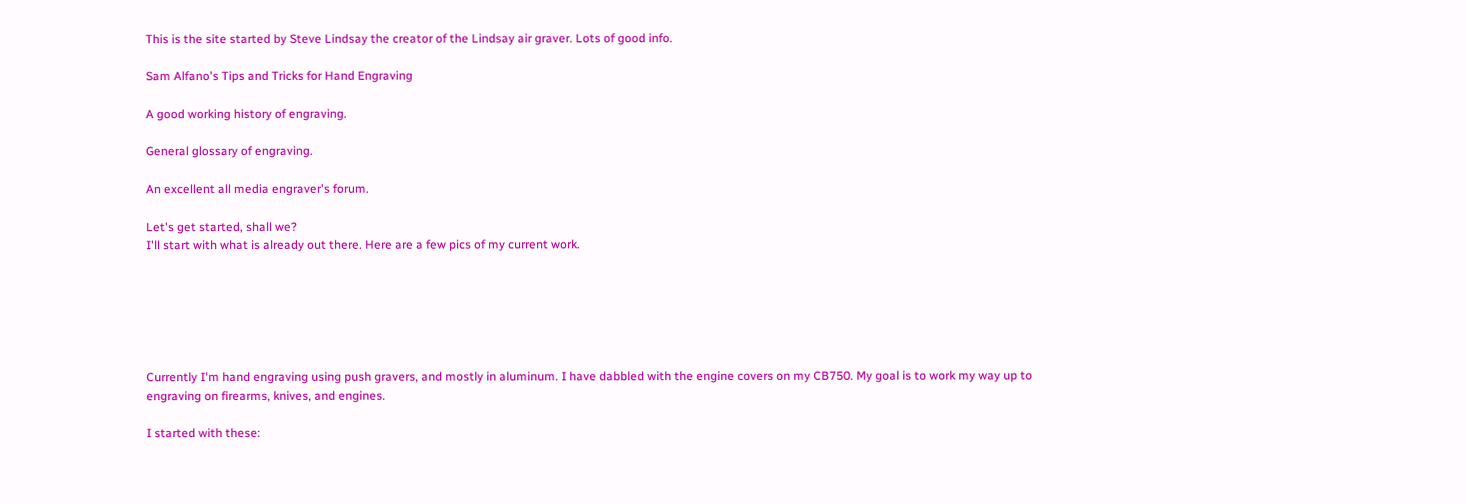This is the site started by Steve Lindsay the creator of the Lindsay air graver. Lots of good info.

Sam Alfano's Tips and Tricks for Hand Engraving

A good working history of engraving.

General glossary of engraving.

An excellent all media engraver's forum.

Let's get started, shall we?
I'll start with what is already out there. Here are a few pics of my current work.






Currently I'm hand engraving using push gravers, and mostly in aluminum. I have dabbled with the engine covers on my CB750. My goal is to work my way up to engraving on firearms, knives, and engines.

I started with these: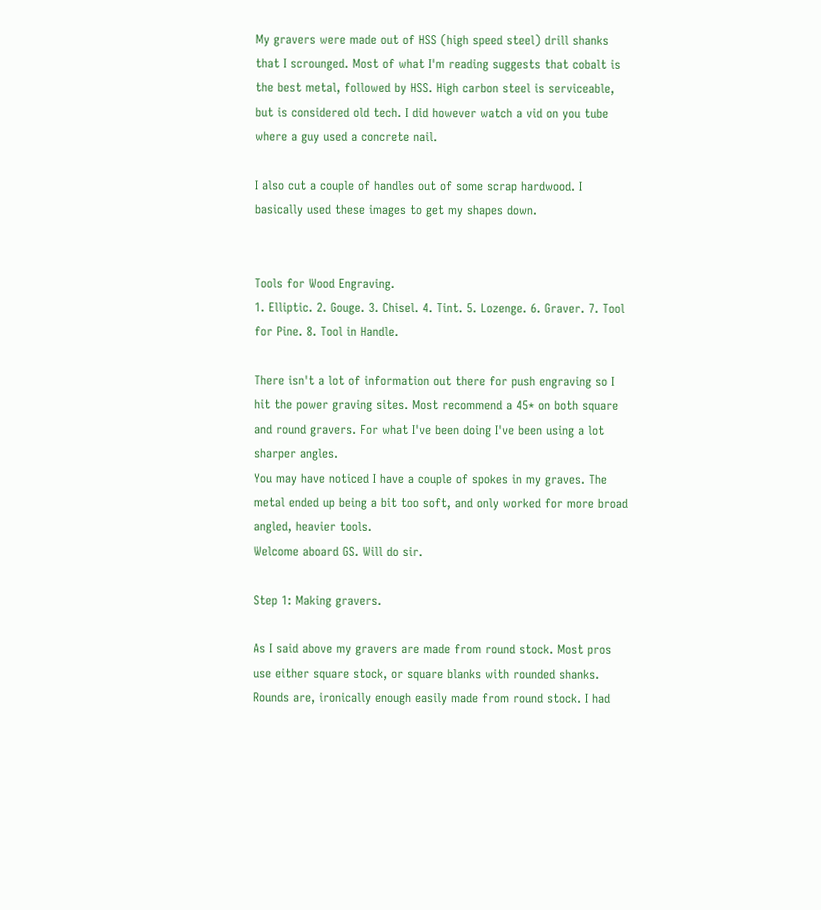My gravers were made out of HSS (high speed steel) drill shanks that I scrounged. Most of what I'm reading suggests that cobalt is the best metal, followed by HSS. High carbon steel is serviceable, but is considered old tech. I did however watch a vid on you tube where a guy used a concrete nail.

I also cut a couple of handles out of some scrap hardwood. I basically used these images to get my shapes down.


Tools for Wood Engraving.
1. Elliptic. 2. Gouge. 3. Chisel. 4. Tint. 5. Lozenge. 6. Graver. 7. Tool for Pine. 8. Tool in Handle.

There isn't a lot of information out there for push engraving so I hit the power graving sites. Most recommend a 45* on both square and round gravers. For what I've been doing I've been using a lot sharper angles.
You may have noticed I have a couple of spokes in my graves. The metal ended up being a bit too soft, and only worked for more broad angled, heavier tools.
Welcome aboard GS. Will do sir.

Step 1: Making gravers.

As I said above my gravers are made from round stock. Most pros use either square stock, or square blanks with rounded shanks. Rounds are, ironically enough easily made from round stock. I had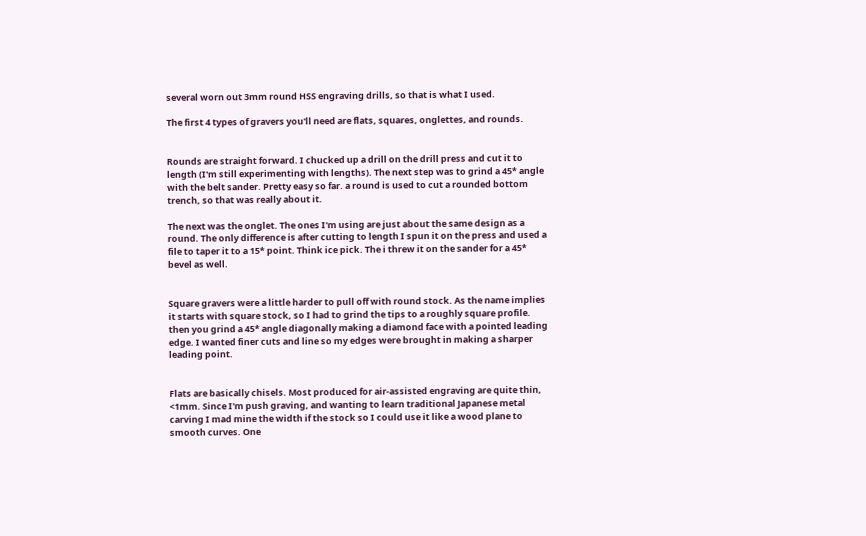several worn out 3mm round HSS engraving drills, so that is what I used.

The first 4 types of gravers you'll need are flats, squares, onglettes, and rounds.


Rounds are straight forward. I chucked up a drill on the drill press and cut it to length (I'm still experimenting with lengths). The next step was to grind a 45* angle with the belt sander. Pretty easy so far. a round is used to cut a rounded bottom trench, so that was really about it.

The next was the onglet. The ones I'm using are just about the same design as a round. The only difference is after cutting to length I spun it on the press and used a file to taper it to a 15* point. Think ice pick. The i threw it on the sander for a 45* bevel as well.


Square gravers were a little harder to pull off with round stock. As the name implies it starts with square stock, so I had to grind the tips to a roughly square profile. then you grind a 45* angle diagonally making a diamond face with a pointed leading edge. I wanted finer cuts and line so my edges were brought in making a sharper leading point.


Flats are basically chisels. Most produced for air-assisted engraving are quite thin, <1mm. Since I'm push graving, and wanting to learn traditional Japanese metal carving I mad mine the width if the stock so I could use it like a wood plane to smooth curves. One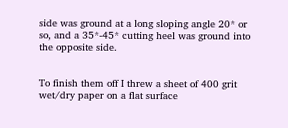side was ground at a long sloping angle 20* or so, and a 35*-45* cutting heel was ground into the opposite side.


To finish them off I threw a sheet of 400 grit wet/dry paper on a flat surface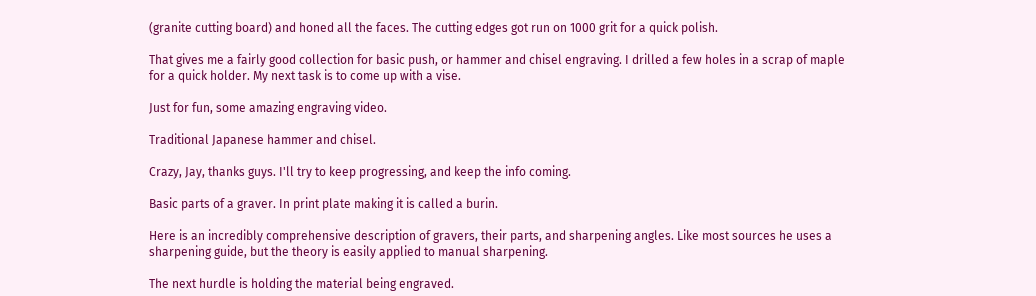(granite cutting board) and honed all the faces. The cutting edges got run on 1000 grit for a quick polish.

That gives me a fairly good collection for basic push, or hammer and chisel engraving. I drilled a few holes in a scrap of maple for a quick holder. My next task is to come up with a vise.

Just for fun, some amazing engraving video.

Traditional Japanese hammer and chisel.

Crazy, Jay, thanks guys. I'll try to keep progressing, and keep the info coming.

Basic parts of a graver. In print plate making it is called a burin.

Here is an incredibly comprehensive description of gravers, their parts, and sharpening angles. Like most sources he uses a sharpening guide, but the theory is easily applied to manual sharpening.

The next hurdle is holding the material being engraved.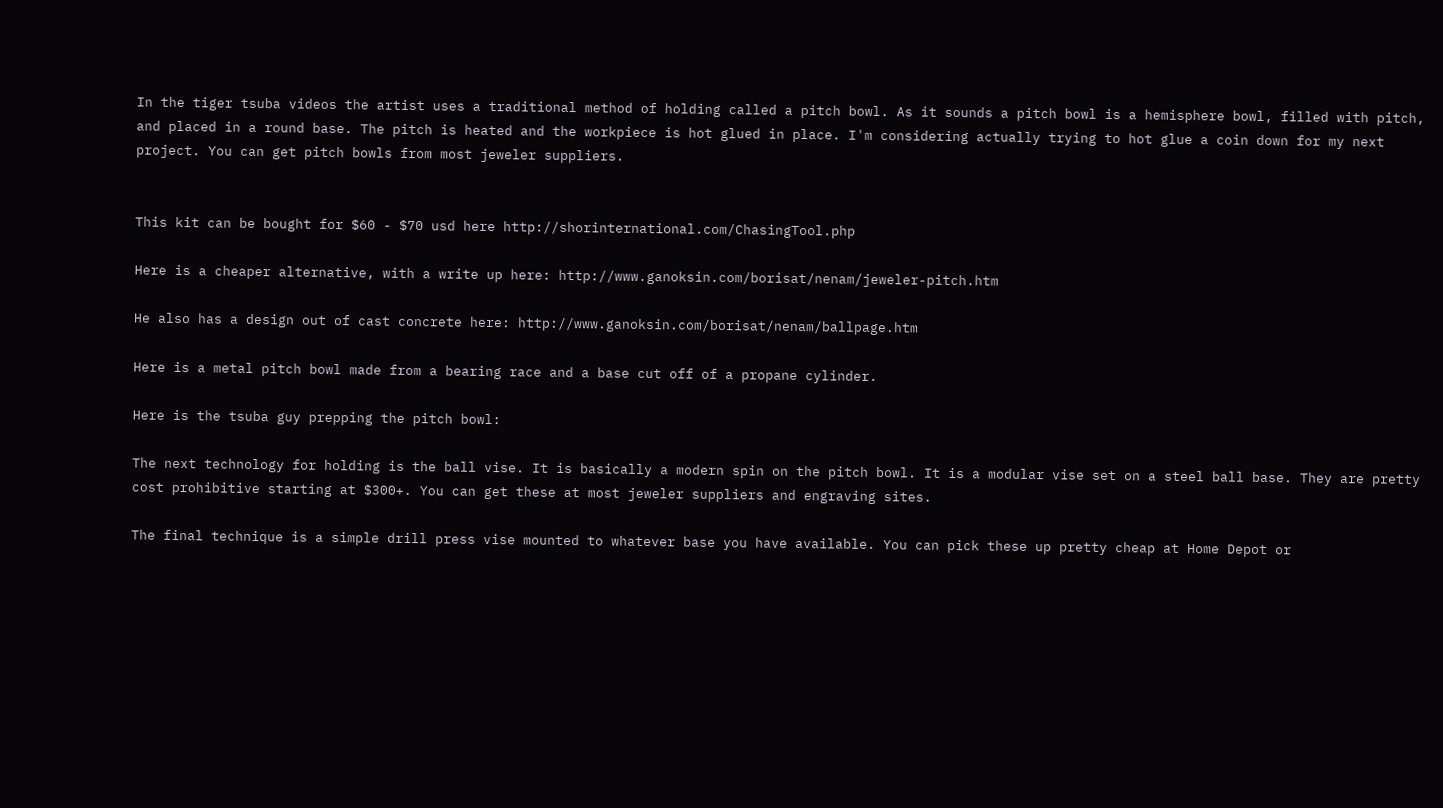In the tiger tsuba videos the artist uses a traditional method of holding called a pitch bowl. As it sounds a pitch bowl is a hemisphere bowl, filled with pitch, and placed in a round base. The pitch is heated and the workpiece is hot glued in place. I'm considering actually trying to hot glue a coin down for my next project. You can get pitch bowls from most jeweler suppliers.


This kit can be bought for $60 - $70 usd here http://shorinternational.com/ChasingTool.php

Here is a cheaper alternative, with a write up here: http://www.ganoksin.com/borisat/nenam/jeweler-pitch.htm

He also has a design out of cast concrete here: http://www.ganoksin.com/borisat/nenam/ballpage.htm

Here is a metal pitch bowl made from a bearing race and a base cut off of a propane cylinder.

Here is the tsuba guy prepping the pitch bowl:

The next technology for holding is the ball vise. It is basically a modern spin on the pitch bowl. It is a modular vise set on a steel ball base. They are pretty cost prohibitive starting at $300+. You can get these at most jeweler suppliers and engraving sites.

The final technique is a simple drill press vise mounted to whatever base you have available. You can pick these up pretty cheap at Home Depot or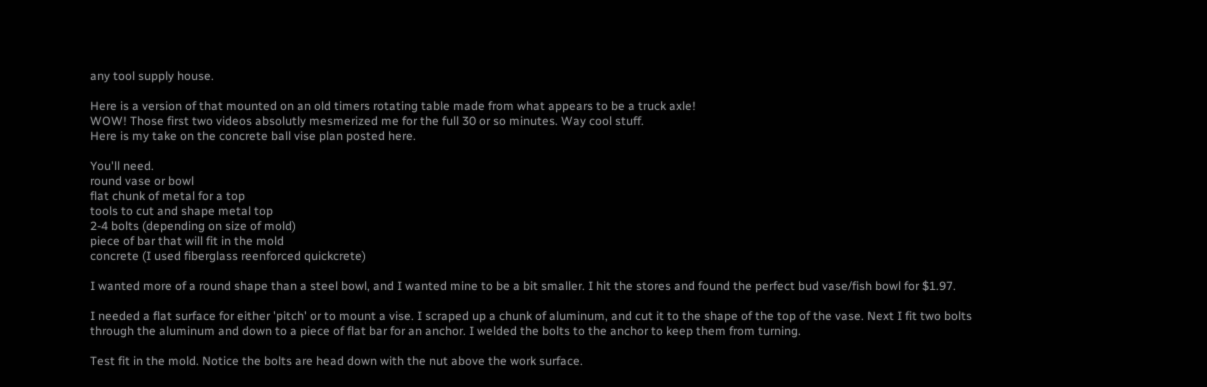any tool supply house.

Here is a version of that mounted on an old timers rotating table made from what appears to be a truck axle!
WOW! Those first two videos absolutly mesmerized me for the full 30 or so minutes. Way cool stuff.
Here is my take on the concrete ball vise plan posted here.

You'll need.
round vase or bowl
flat chunk of metal for a top
tools to cut and shape metal top
2-4 bolts (depending on size of mold)
piece of bar that will fit in the mold
concrete (I used fiberglass reenforced quickcrete)

I wanted more of a round shape than a steel bowl, and I wanted mine to be a bit smaller. I hit the stores and found the perfect bud vase/fish bowl for $1.97.

I needed a flat surface for either 'pitch' or to mount a vise. I scraped up a chunk of aluminum, and cut it to the shape of the top of the vase. Next I fit two bolts through the aluminum and down to a piece of flat bar for an anchor. I welded the bolts to the anchor to keep them from turning.

Test fit in the mold. Notice the bolts are head down with the nut above the work surface.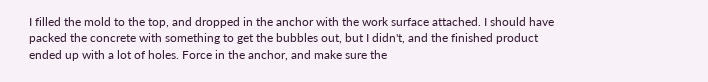I filled the mold to the top, and dropped in the anchor with the work surface attached. I should have packed the concrete with something to get the bubbles out, but I didn't, and the finished product ended up with a lot of holes. Force in the anchor, and make sure the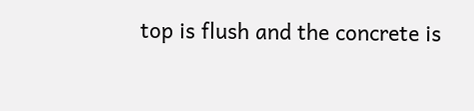top is flush and the concrete is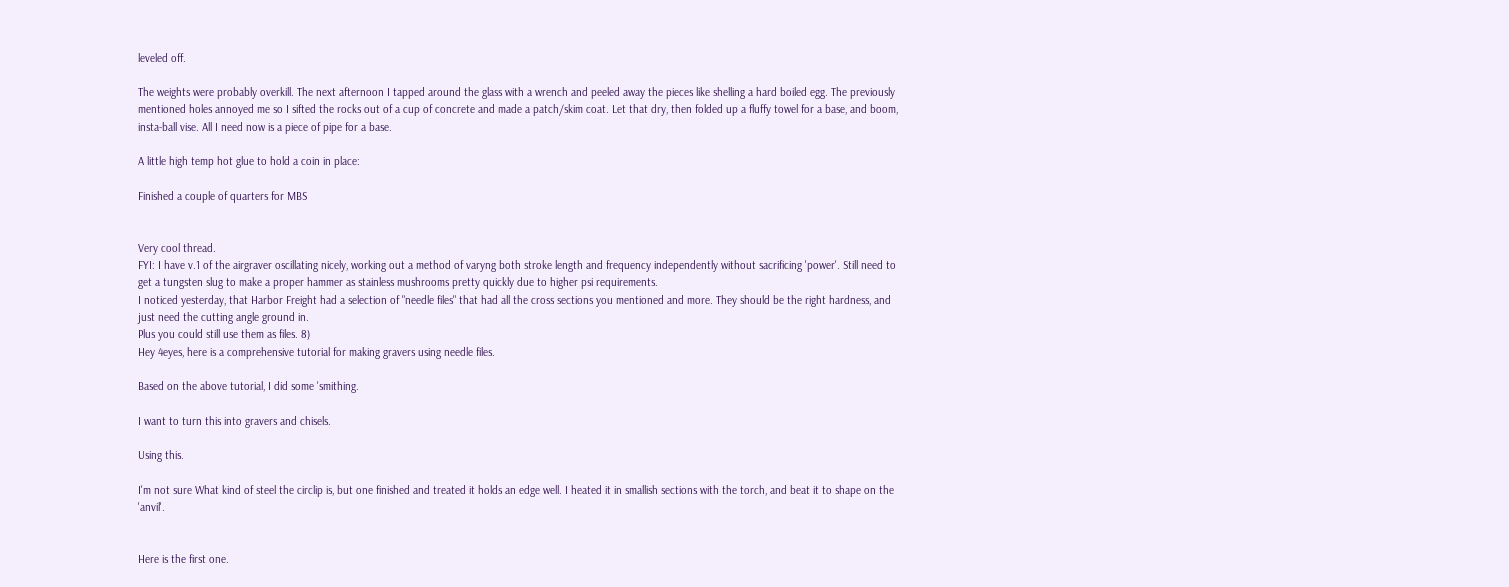leveled off.

The weights were probably overkill. The next afternoon I tapped around the glass with a wrench and peeled away the pieces like shelling a hard boiled egg. The previously mentioned holes annoyed me so I sifted the rocks out of a cup of concrete and made a patch/skim coat. Let that dry, then folded up a fluffy towel for a base, and boom, insta-ball vise. All I need now is a piece of pipe for a base.

A little high temp hot glue to hold a coin in place:

Finished a couple of quarters for MBS


Very cool thread.
FYI: I have v.1 of the airgraver oscillating nicely, working out a method of varyng both stroke length and frequency independently without sacrificing 'power'. Still need to get a tungsten slug to make a proper hammer as stainless mushrooms pretty quickly due to higher psi requirements.
I noticed yesterday, that Harbor Freight had a selection of "needle files" that had all the cross sections you mentioned and more. They should be the right hardness, and just need the cutting angle ground in.
Plus you could still use them as files. 8)
Hey 4eyes, here is a comprehensive tutorial for making gravers using needle files.

Based on the above tutorial, I did some 'smithing.

I want to turn this into gravers and chisels.

Using this.

I'm not sure What kind of steel the circlip is, but one finished and treated it holds an edge well. I heated it in smallish sections with the torch, and beat it to shape on the 'anvil'.


Here is the first one.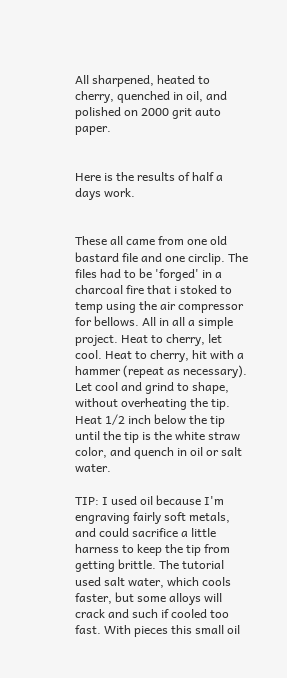All sharpened, heated to cherry, quenched in oil, and polished on 2000 grit auto paper.


Here is the results of half a days work.


These all came from one old bastard file and one circlip. The files had to be 'forged' in a charcoal fire that i stoked to temp using the air compressor for bellows. All in all a simple project. Heat to cherry, let cool. Heat to cherry, hit with a hammer (repeat as necessary). Let cool and grind to shape, without overheating the tip. Heat 1/2 inch below the tip until the tip is the white straw color, and quench in oil or salt water.

TIP: I used oil because I'm engraving fairly soft metals, and could sacrifice a little harness to keep the tip from getting brittle. The tutorial used salt water, which cools faster, but some alloys will crack and such if cooled too fast. With pieces this small oil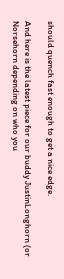should quench fast enough to get a nice edge.

And here is the latest piece for our buddy JustinLonghorn (or Norsehorn depending on who you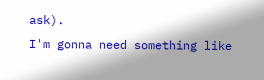ask).
I'm gonna need something like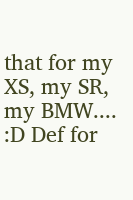that for my XS, my SR, my BMW.... :D Def for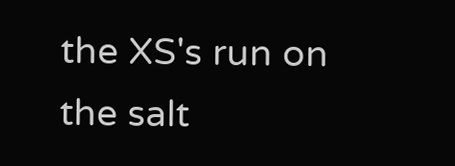the XS's run on the salt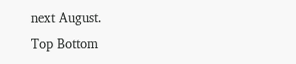next August.
Top Bottom